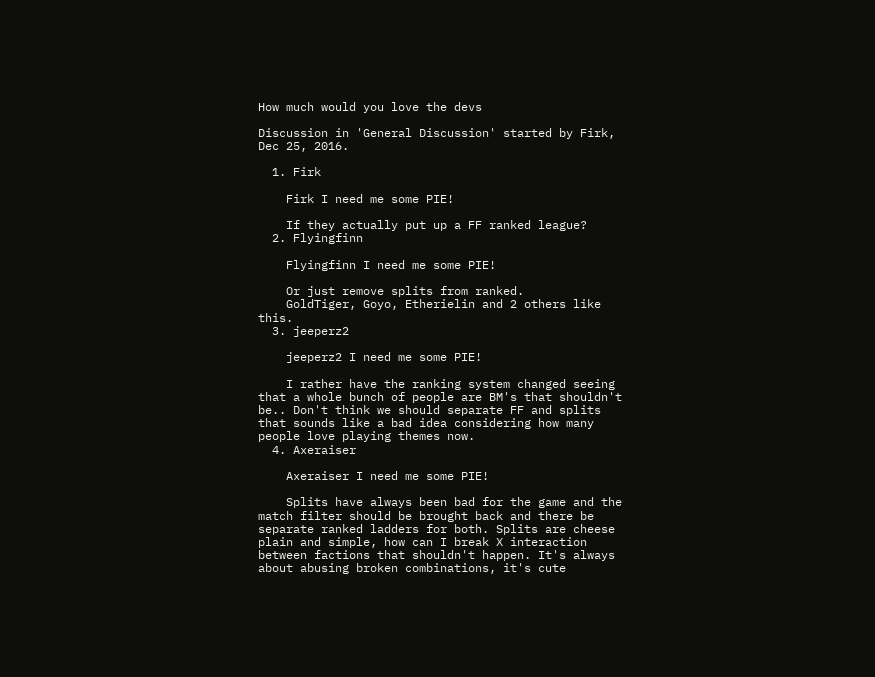How much would you love the devs

Discussion in 'General Discussion' started by Firk, Dec 25, 2016.

  1. Firk

    Firk I need me some PIE!

    If they actually put up a FF ranked league?
  2. Flyingfinn

    Flyingfinn I need me some PIE!

    Or just remove splits from ranked.
    GoldTiger, Goyo, Etherielin and 2 others like this.
  3. jeeperz2

    jeeperz2 I need me some PIE!

    I rather have the ranking system changed seeing that a whole bunch of people are BM's that shouldn't be.. Don't think we should separate FF and splits that sounds like a bad idea considering how many people love playing themes now.
  4. Axeraiser

    Axeraiser I need me some PIE!

    Splits have always been bad for the game and the match filter should be brought back and there be separate ranked ladders for both. Splits are cheese plain and simple, how can I break X interaction between factions that shouldn't happen. It's always about abusing broken combinations, it's cute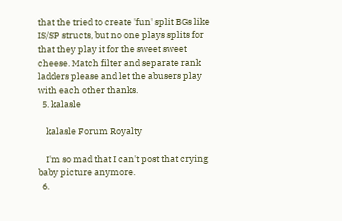that the tried to create 'fun' split BGs like IS/SP structs, but no one plays splits for that they play it for the sweet sweet cheese. Match filter and separate rank ladders please and let the abusers play with each other thanks.
  5. kalasle

    kalasle Forum Royalty

    I'm so mad that I can't post that crying baby picture anymore.
  6.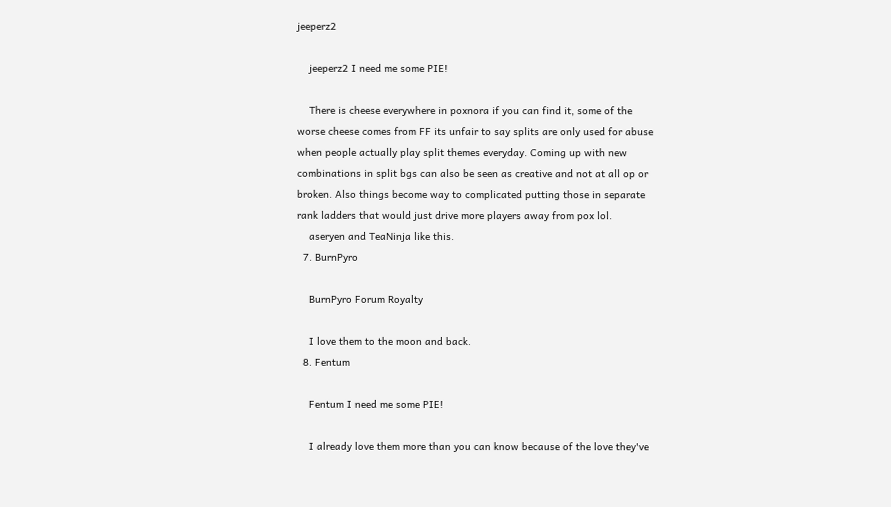jeeperz2

    jeeperz2 I need me some PIE!

    There is cheese everywhere in poxnora if you can find it, some of the worse cheese comes from FF its unfair to say splits are only used for abuse when people actually play split themes everyday. Coming up with new combinations in split bgs can also be seen as creative and not at all op or broken. Also things become way to complicated putting those in separate rank ladders that would just drive more players away from pox lol.
    aseryen and TeaNinja like this.
  7. BurnPyro

    BurnPyro Forum Royalty

    I love them to the moon and back.
  8. Fentum

    Fentum I need me some PIE!

    I already love them more than you can know because of the love they've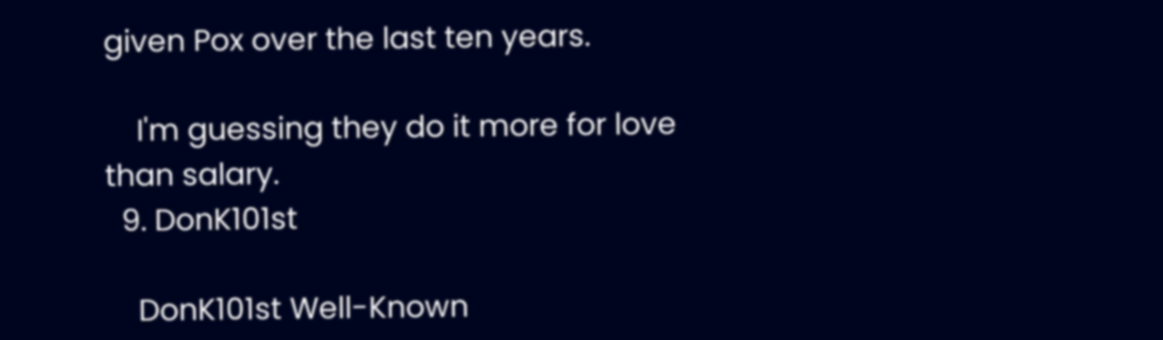given Pox over the last ten years.

    I'm guessing they do it more for love than salary.
  9. DonK101st

    DonK101st Well-Known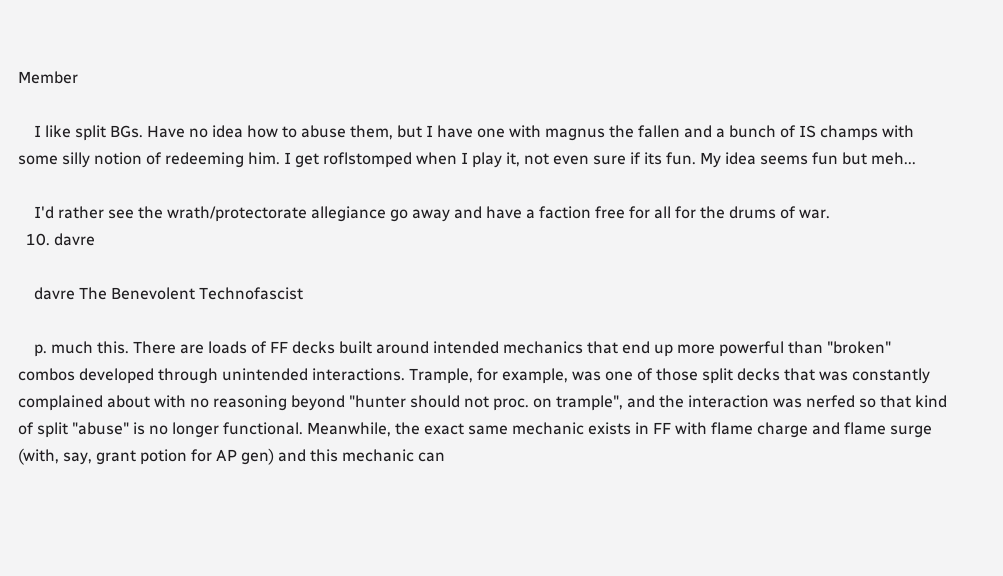Member

    I like split BGs. Have no idea how to abuse them, but I have one with magnus the fallen and a bunch of IS champs with some silly notion of redeeming him. I get roflstomped when I play it, not even sure if its fun. My idea seems fun but meh...

    I'd rather see the wrath/protectorate allegiance go away and have a faction free for all for the drums of war.
  10. davre

    davre The Benevolent Technofascist

    p. much this. There are loads of FF decks built around intended mechanics that end up more powerful than "broken" combos developed through unintended interactions. Trample, for example, was one of those split decks that was constantly complained about with no reasoning beyond "hunter should not proc. on trample", and the interaction was nerfed so that kind of split "abuse" is no longer functional. Meanwhile, the exact same mechanic exists in FF with flame charge and flame surge (with, say, grant potion for AP gen) and this mechanic can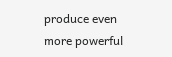produce even more powerful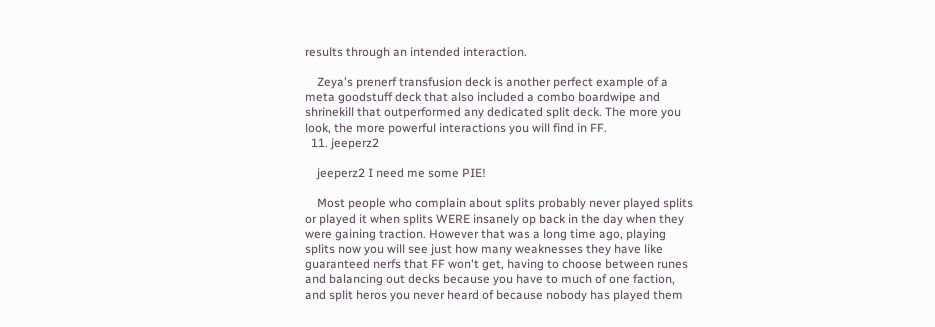results through an intended interaction.

    Zeya's prenerf transfusion deck is another perfect example of a meta goodstuff deck that also included a combo boardwipe and shrinekill that outperformed any dedicated split deck. The more you look, the more powerful interactions you will find in FF.
  11. jeeperz2

    jeeperz2 I need me some PIE!

    Most people who complain about splits probably never played splits or played it when splits WERE insanely op back in the day when they were gaining traction. However that was a long time ago, playing splits now you will see just how many weaknesses they have like guaranteed nerfs that FF won't get, having to choose between runes and balancing out decks because you have to much of one faction, and split heros you never heard of because nobody has played them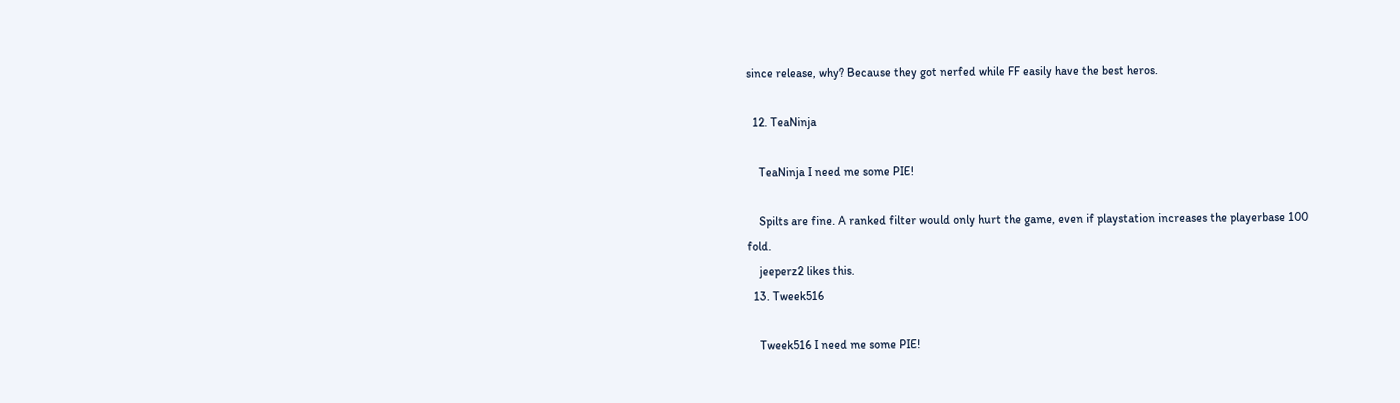since release, why? Because they got nerfed while FF easily have the best heros.

  12. TeaNinja

    TeaNinja I need me some PIE!

    Spilts are fine. A ranked filter would only hurt the game, even if playstation increases the playerbase 100 fold.
    jeeperz2 likes this.
  13. Tweek516

    Tweek516 I need me some PIE!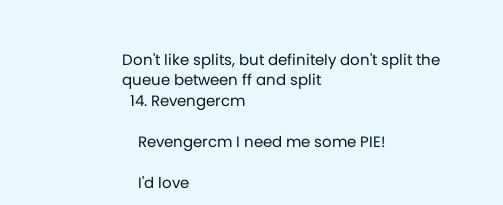Don't like splits, but definitely don't split the queue between ff and split
  14. Revengercm

    Revengercm I need me some PIE!

    I'd love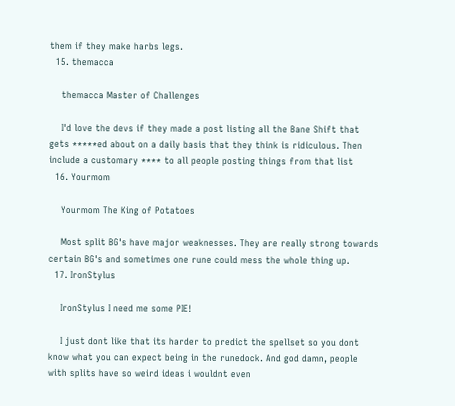them if they make harbs legs.
  15. themacca

    themacca Master of Challenges

    I'd love the devs if they made a post listing all the Bane Shift that gets *****ed about on a daily basis that they think is ridiculous. Then include a customary **** to all people posting things from that list
  16. Yourmom

    Yourmom The King of Potatoes

    Most split BG's have major weaknesses. They are really strong towards certain BG's and sometimes one rune could mess the whole thing up.
  17. IronStylus

    IronStylus I need me some PIE!

    I just dont like that its harder to predict the spellset so you dont know what you can expect being in the runedock. And god damn, people with splits have so weird ideas i wouldnt even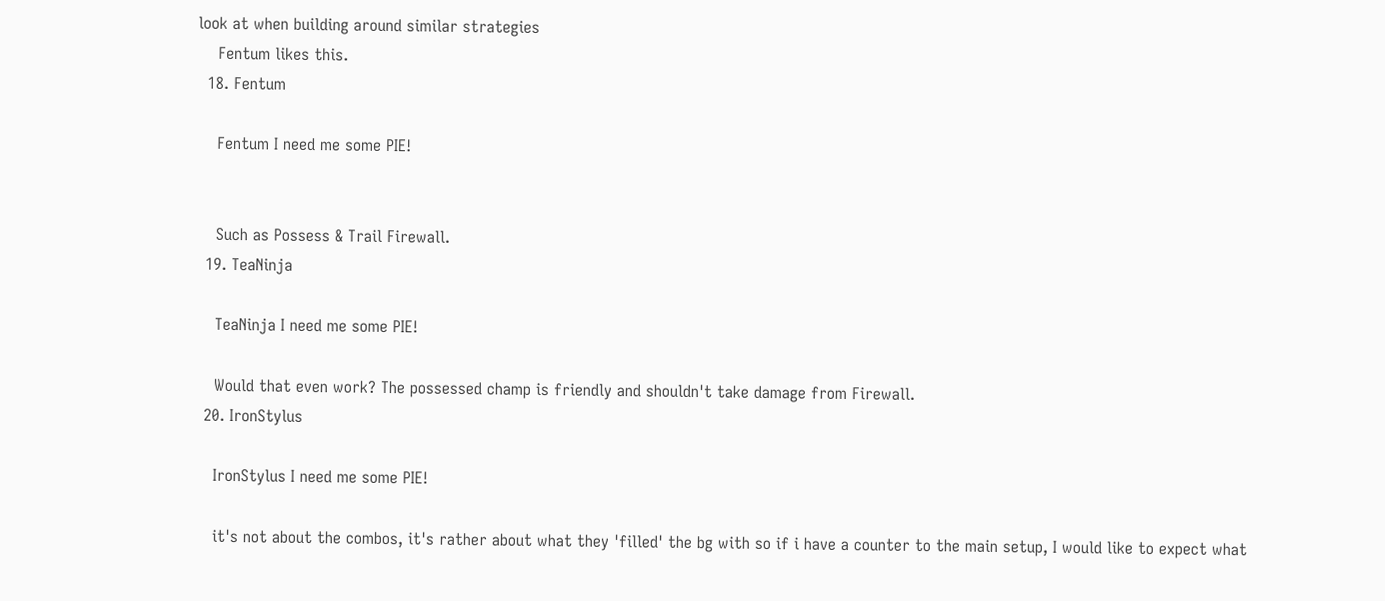look at when building around similar strategies
    Fentum likes this.
  18. Fentum

    Fentum I need me some PIE!


    Such as Possess & Trail Firewall.
  19. TeaNinja

    TeaNinja I need me some PIE!

    Would that even work? The possessed champ is friendly and shouldn't take damage from Firewall.
  20. IronStylus

    IronStylus I need me some PIE!

    it's not about the combos, it's rather about what they 'filled' the bg with so if i have a counter to the main setup, I would like to expect what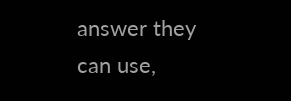answer they can use,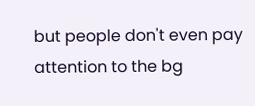but people don't even pay attention to the bg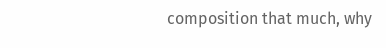composition that much, why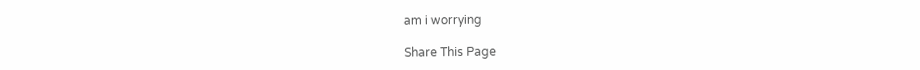am i worrying

Share This Page